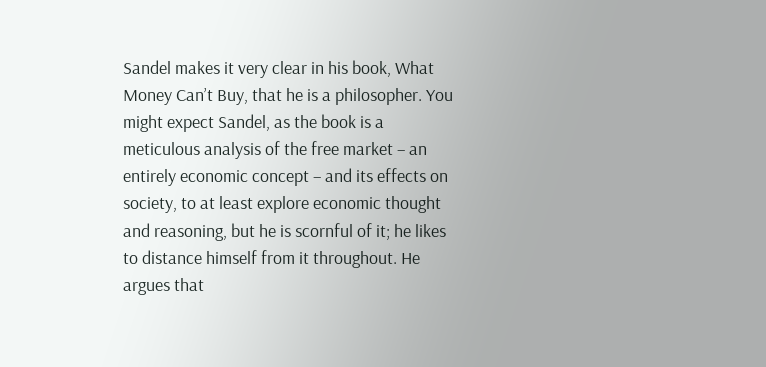Sandel makes it very clear in his book, What Money Can’t Buy, that he is a philosopher. You might expect Sandel, as the book is a meticulous analysis of the free market – an entirely economic concept – and its effects on society, to at least explore economic thought and reasoning, but he is scornful of it; he likes to distance himself from it throughout. He argues that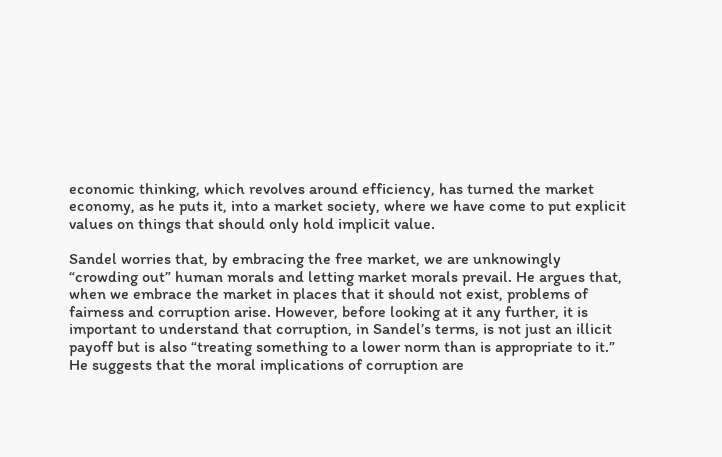economic thinking, which revolves around efficiency, has turned the market economy, as he puts it, into a market society, where we have come to put explicit values on things that should only hold implicit value.

Sandel worries that, by embracing the free market, we are unknowingly “crowding out” human morals and letting market morals prevail. He argues that, when we embrace the market in places that it should not exist, problems of fairness and corruption arise. However, before looking at it any further, it is important to understand that corruption, in Sandel’s terms, is not just an illicit payoff but is also “treating something to a lower norm than is appropriate to it.” He suggests that the moral implications of corruption are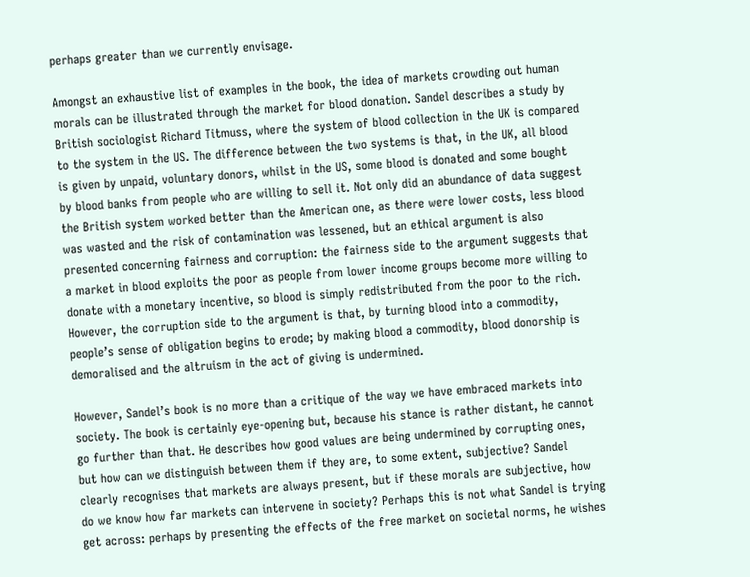perhaps greater than we currently envisage.

Amongst an exhaustive list of examples in the book, the idea of markets crowding out human morals can be illustrated through the market for blood donation. Sandel describes a study by British sociologist Richard Titmuss, where the system of blood collection in the UK is compared to the system in the US. The difference between the two systems is that, in the UK, all blood is given by unpaid, voluntary donors, whilst in the US, some blood is donated and some bought by blood banks from people who are willing to sell it. Not only did an abundance of data suggest the British system worked better than the American one, as there were lower costs, less blood was wasted and the risk of contamination was lessened, but an ethical argument is also presented concerning fairness and corruption: the fairness side to the argument suggests that a market in blood exploits the poor as people from lower income groups become more willing to donate with a monetary incentive, so blood is simply redistributed from the poor to the rich. However, the corruption side to the argument is that, by turning blood into a commodity, people’s sense of obligation begins to erode; by making blood a commodity, blood donorship is demoralised and the altruism in the act of giving is undermined.

However, Sandel’s book is no more than a critique of the way we have embraced markets into society. The book is certainly eye-opening but, because his stance is rather distant, he cannot go further than that. He describes how good values are being undermined by corrupting ones, but how can we distinguish between them if they are, to some extent, subjective? Sandel clearly recognises that markets are always present, but if these morals are subjective, how do we know how far markets can intervene in society? Perhaps this is not what Sandel is trying get across: perhaps by presenting the effects of the free market on societal norms, he wishes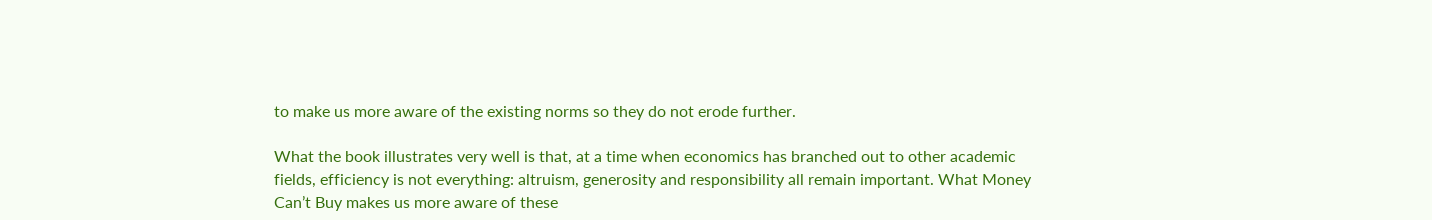to make us more aware of the existing norms so they do not erode further.

What the book illustrates very well is that, at a time when economics has branched out to other academic fields, efficiency is not everything: altruism, generosity and responsibility all remain important. What Money Can’t Buy makes us more aware of these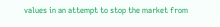values in an attempt to stop the market from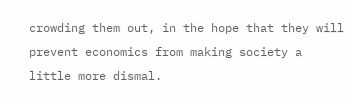crowding them out, in the hope that they will prevent economics from making society a little more dismal.